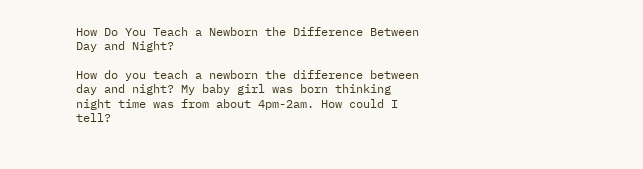How Do You Teach a Newborn the Difference Between Day and Night?

How do you teach a newborn the difference between day and night? My baby girl was born thinking night time was from about 4pm-2am. How could I tell?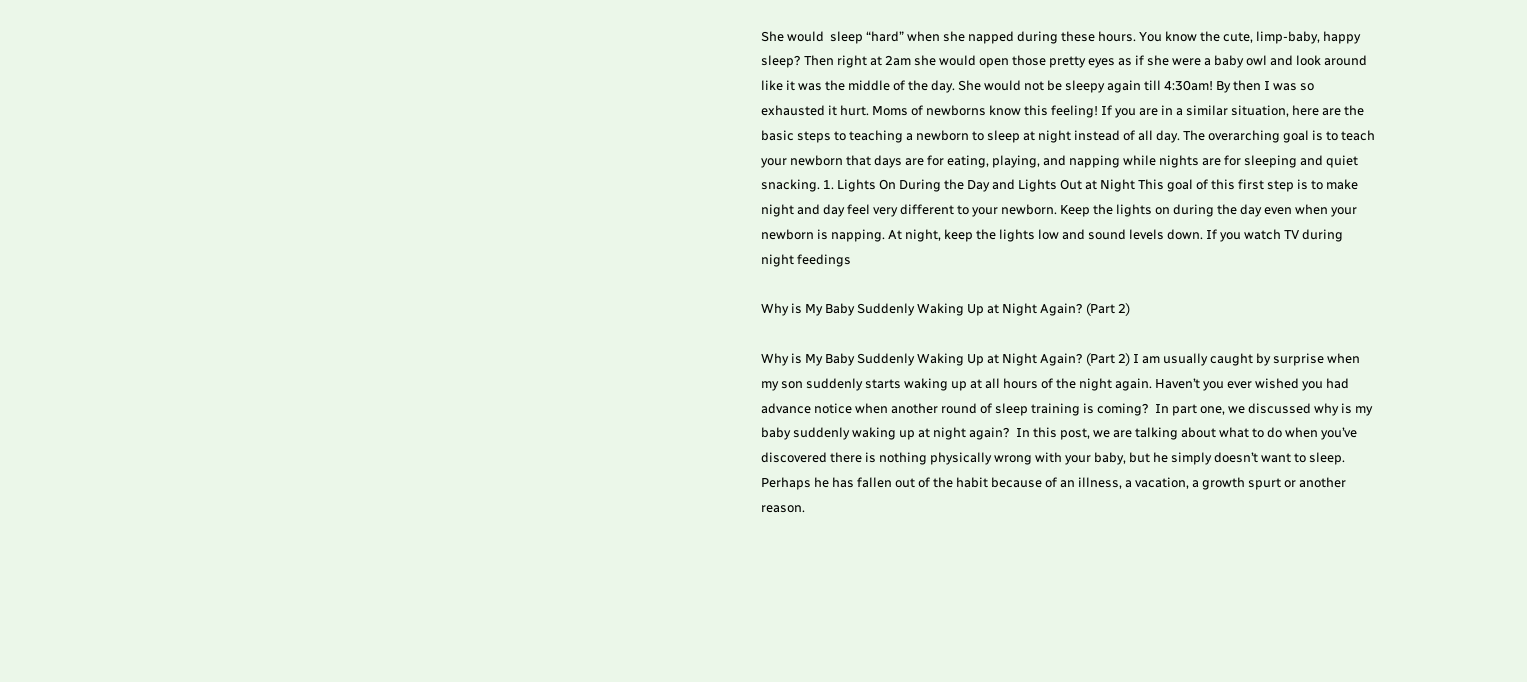She would  sleep “hard” when she napped during these hours. You know the cute, limp-baby, happy sleep? Then right at 2am she would open those pretty eyes as if she were a baby owl and look around like it was the middle of the day. She would not be sleepy again till 4:30am! By then I was so exhausted it hurt. Moms of newborns know this feeling! If you are in a similar situation, here are the basic steps to teaching a newborn to sleep at night instead of all day. The overarching goal is to teach your newborn that days are for eating, playing, and napping while nights are for sleeping and quiet snacking. 1. Lights On During the Day and Lights Out at Night This goal of this first step is to make night and day feel very different to your newborn. Keep the lights on during the day even when your newborn is napping. At night, keep the lights low and sound levels down. If you watch TV during night feedings

Why is My Baby Suddenly Waking Up at Night Again? (Part 2)

Why is My Baby Suddenly Waking Up at Night Again? (Part 2) I am usually caught by surprise when my son suddenly starts waking up at all hours of the night again. Haven’t you ever wished you had advance notice when another round of sleep training is coming?  In part one, we discussed why is my baby suddenly waking up at night again?  In this post, we are talking about what to do when you’ve discovered there is nothing physically wrong with your baby, but he simply doesn’t want to sleep. Perhaps he has fallen out of the habit because of an illness, a vacation, a growth spurt or another reason.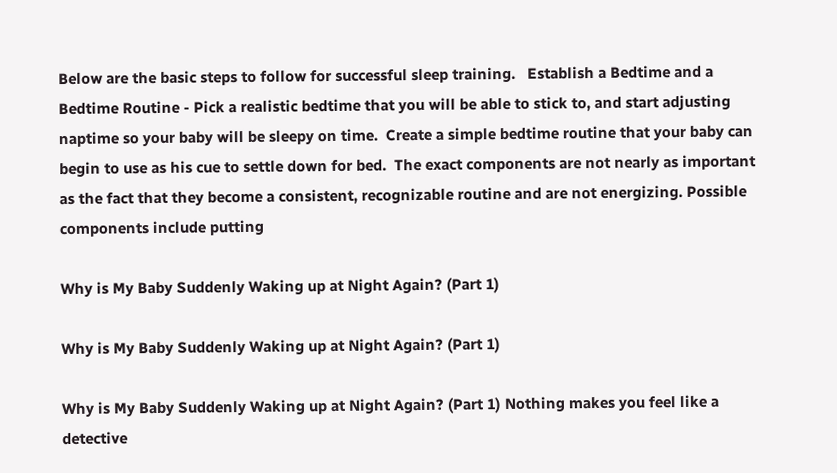Below are the basic steps to follow for successful sleep training.   Establish a Bedtime and a Bedtime Routine - Pick a realistic bedtime that you will be able to stick to, and start adjusting naptime so your baby will be sleepy on time.  Create a simple bedtime routine that your baby can begin to use as his cue to settle down for bed.  The exact components are not nearly as important as the fact that they become a consistent, recognizable routine and are not energizing. Possible components include putting

Why is My Baby Suddenly Waking up at Night Again? (Part 1)

Why is My Baby Suddenly Waking up at Night Again? (Part 1)

Why is My Baby Suddenly Waking up at Night Again? (Part 1) Nothing makes you feel like a detective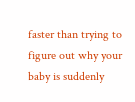faster than trying to figure out why your baby is suddenly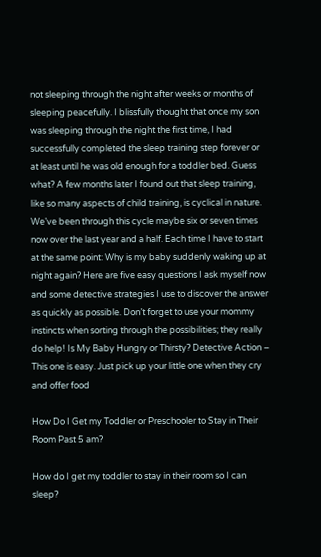not sleeping through the night after weeks or months of sleeping peacefully. I blissfully thought that once my son was sleeping through the night the first time, I had successfully completed the sleep training step forever or at least until he was old enough for a toddler bed. Guess what? A few months later I found out that sleep training, like so many aspects of child training, is cyclical in nature. We’ve been through this cycle maybe six or seven times now over the last year and a half. Each time I have to start at the same point: Why is my baby suddenly waking up at night again? Here are five easy questions I ask myself now and some detective strategies I use to discover the answer as quickly as possible. Don’t forget to use your mommy instincts when sorting through the possibilities; they really do help! Is My Baby Hungry or Thirsty? Detective Action – This one is easy. Just pick up your little one when they cry and offer food

How Do I Get my Toddler or Preschooler to Stay in Their Room Past 5 am?

How do I get my toddler to stay in their room so I can sleep?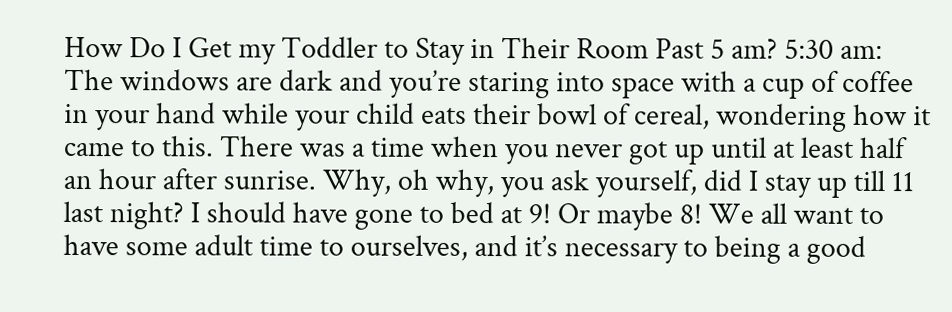How Do I Get my Toddler to Stay in Their Room Past 5 am? 5:30 am: The windows are dark and you’re staring into space with a cup of coffee in your hand while your child eats their bowl of cereal, wondering how it came to this. There was a time when you never got up until at least half an hour after sunrise. Why, oh why, you ask yourself, did I stay up till 11 last night? I should have gone to bed at 9! Or maybe 8! We all want to have some adult time to ourselves, and it’s necessary to being a good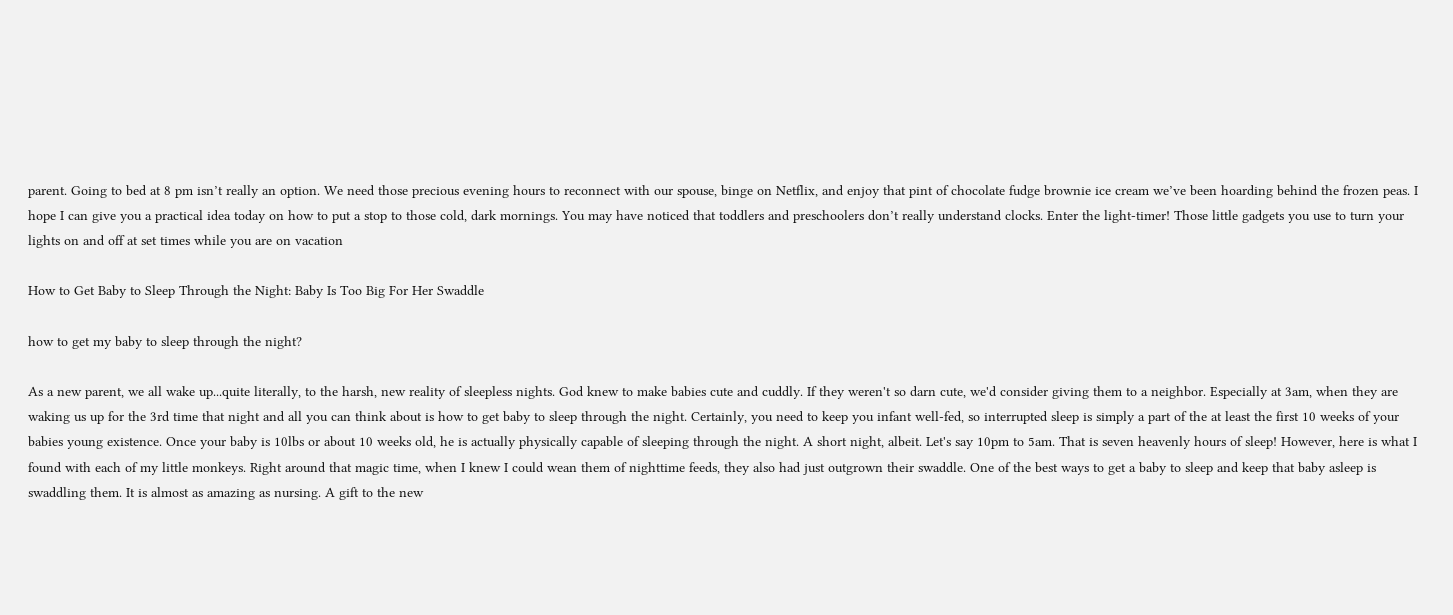parent. Going to bed at 8 pm isn’t really an option. We need those precious evening hours to reconnect with our spouse, binge on Netflix, and enjoy that pint of chocolate fudge brownie ice cream we’ve been hoarding behind the frozen peas. I hope I can give you a practical idea today on how to put a stop to those cold, dark mornings. You may have noticed that toddlers and preschoolers don’t really understand clocks. Enter the light-timer! Those little gadgets you use to turn your lights on and off at set times while you are on vacation

How to Get Baby to Sleep Through the Night: Baby Is Too Big For Her Swaddle

how to get my baby to sleep through the night?

As a new parent, we all wake up...quite literally, to the harsh, new reality of sleepless nights. God knew to make babies cute and cuddly. If they weren't so darn cute, we'd consider giving them to a neighbor. Especially at 3am, when they are waking us up for the 3rd time that night and all you can think about is how to get baby to sleep through the night. Certainly, you need to keep you infant well-fed, so interrupted sleep is simply a part of the at least the first 10 weeks of your babies young existence. Once your baby is 10lbs or about 10 weeks old, he is actually physically capable of sleeping through the night. A short night, albeit. Let's say 10pm to 5am. That is seven heavenly hours of sleep! However, here is what I found with each of my little monkeys. Right around that magic time, when I knew I could wean them of nighttime feeds, they also had just outgrown their swaddle. One of the best ways to get a baby to sleep and keep that baby asleep is swaddling them. It is almost as amazing as nursing. A gift to the new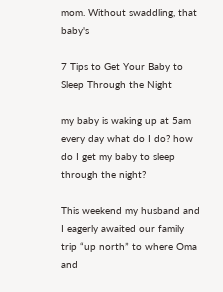mom. Without swaddling, that baby's

7 Tips to Get Your Baby to Sleep Through the Night

my baby is waking up at 5am every day what do I do? how do I get my baby to sleep through the night?

This weekend my husband and I eagerly awaited our family trip “up north” to where Oma and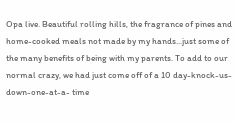Opa live. Beautiful rolling hills, the fragrance of pines and home-cooked meals not made by my hands...just some of the many benefits of being with my parents. To add to our normal crazy, we had just come off of a 10 day-knock-us-down-one-at-a- time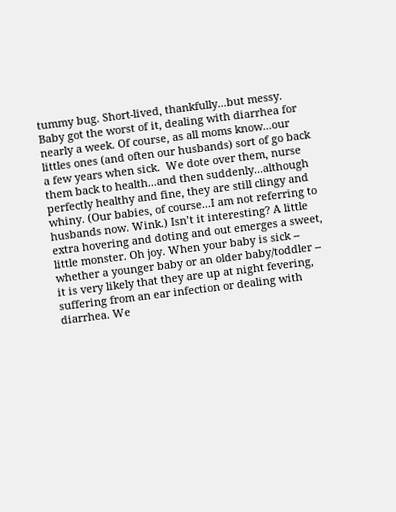tummy bug. Short-lived, thankfully...but messy.  Baby got the worst of it, dealing with diarrhea for nearly a week. Of course, as all moms know...our littles ones (and often our husbands) sort of go back a few years when sick.  We dote over them, nurse them back to health...and then suddenly...although perfectly healthy and fine, they are still clingy and whiny. (Our babies, of course...I am not referring to husbands now. Wink.) Isn’t it interesting? A little extra hovering and doting and out emerges a sweet, little monster. Oh joy. When your baby is sick -- whether a younger baby or an older baby/toddler -- it is very likely that they are up at night fevering, suffering from an ear infection or dealing with diarrhea. We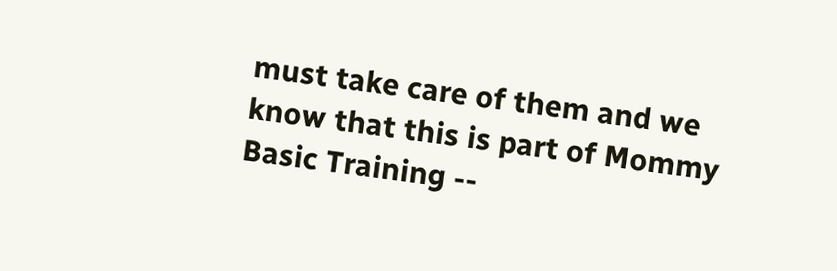must take care of them and we know that this is part of Mommy Basic Training --